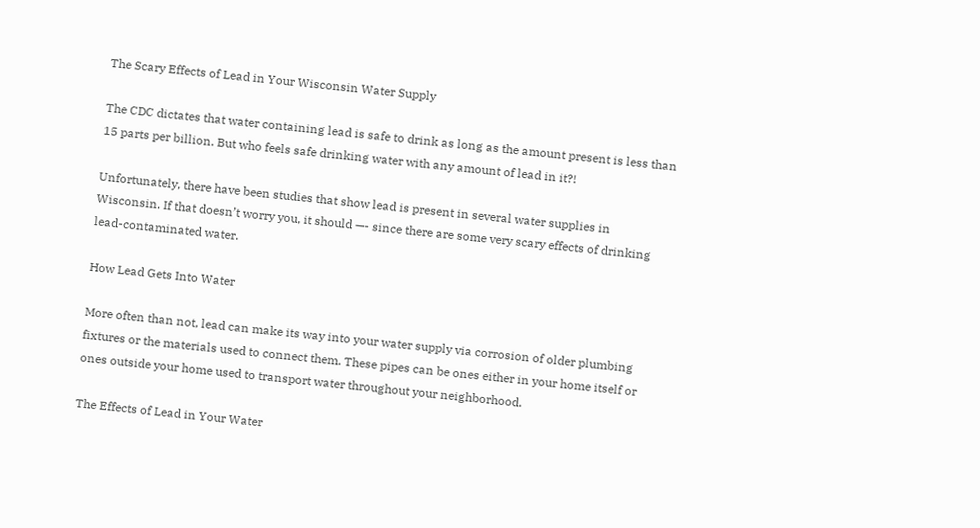The Scary Effects of Lead in Your Wisconsin Water Supply

The CDC dictates that water containing lead is safe to drink as long as the amount present is less than 15 parts per billion. But who feels safe drinking water with any amount of lead in it?!

Unfortunately, there have been studies that show lead is present in several water supplies in Wisconsin. If that doesn’t worry you, it should —- since there are some very scary effects of drinking lead-contaminated water.

How Lead Gets Into Water

More often than not, lead can make its way into your water supply via corrosion of older plumbing fixtures or the materials used to connect them. These pipes can be ones either in your home itself or ones outside your home used to transport water throughout your neighborhood.

The Effects of Lead in Your Water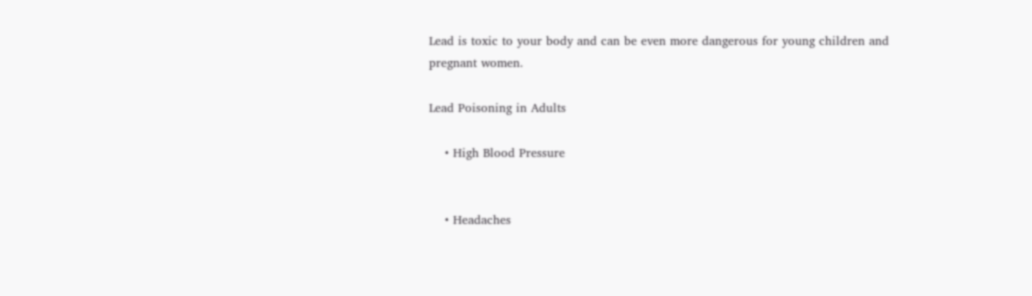Lead is toxic to your body and can be even more dangerous for young children and pregnant women.

Lead Poisoning in Adults

    • High Blood Pressure


    • Headaches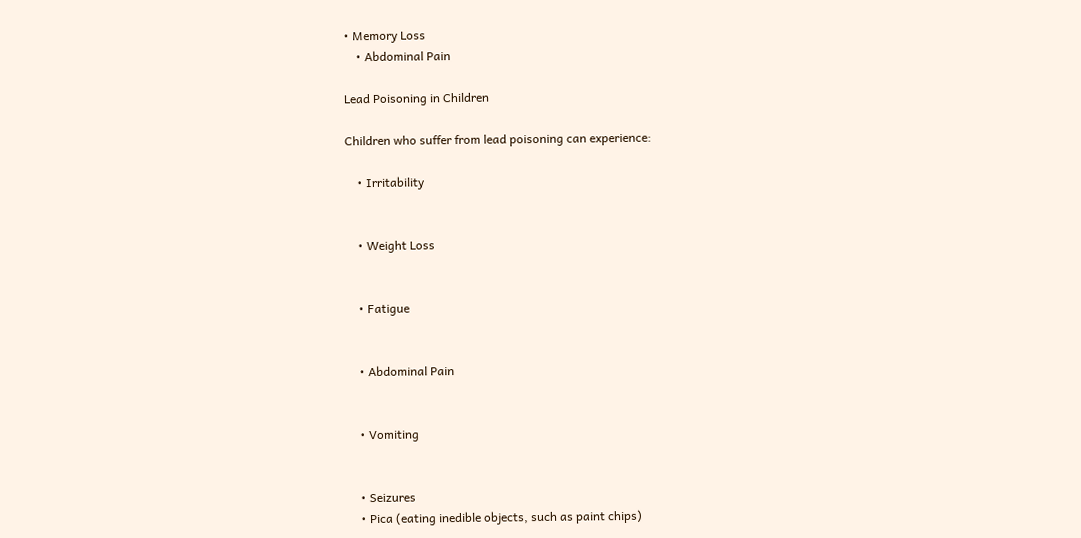• Memory Loss
    • Abdominal Pain

Lead Poisoning in Children

Children who suffer from lead poisoning can experience:

    • Irritability


    • Weight Loss


    • Fatigue


    • Abdominal Pain


    • Vomiting


    • Seizures
    • Pica (eating inedible objects, such as paint chips)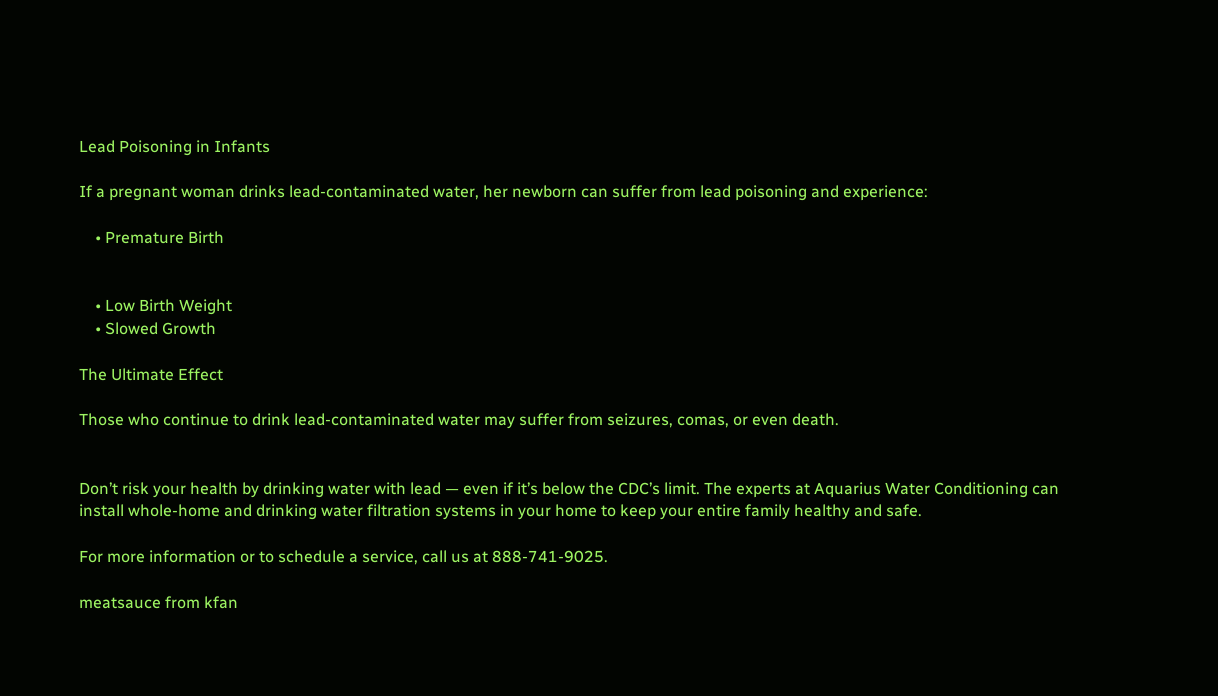Lead Poisoning in Infants

If a pregnant woman drinks lead-contaminated water, her newborn can suffer from lead poisoning and experience:

    • Premature Birth


    • Low Birth Weight
    • Slowed Growth

The Ultimate Effect

Those who continue to drink lead-contaminated water may suffer from seizures, comas, or even death.


Don’t risk your health by drinking water with lead — even if it’s below the CDC’s limit. The experts at Aquarius Water Conditioning can install whole-home and drinking water filtration systems in your home to keep your entire family healthy and safe.

For more information or to schedule a service, call us at 888-741-9025.

meatsauce from kfan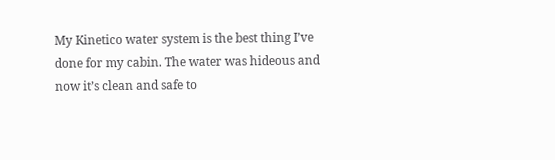My Kinetico water system is the best thing I’ve done for my cabin. The water was hideous and now it’s clean and safe to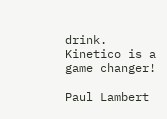drink. Kinetico is a game changer!

Paul Lambert